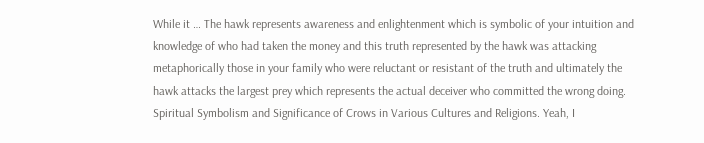While it … The hawk represents awareness and enlightenment which is symbolic of your intuition and knowledge of who had taken the money and this truth represented by the hawk was attacking metaphorically those in your family who were reluctant or resistant of the truth and ultimately the hawk attacks the largest prey which represents the actual deceiver who committed the wrong doing. Spiritual Symbolism and Significance of Crows in Various Cultures and Religions. Yeah, I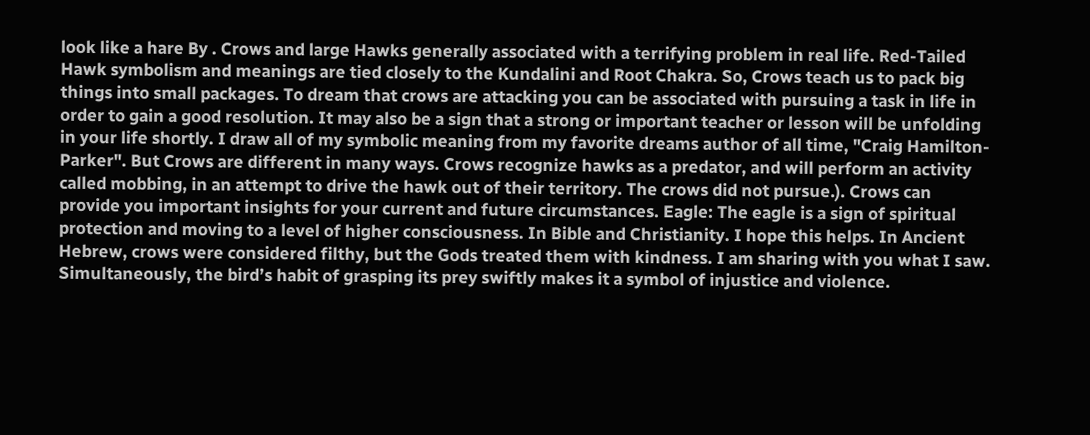look like a hare By . Crows and large Hawks generally associated with a terrifying problem in real life. Red-Tailed Hawk symbolism and meanings are tied closely to the Kundalini and Root Chakra. So, Crows teach us to pack big things into small packages. To dream that crows are attacking you can be associated with pursuing a task in life in order to gain a good resolution. It may also be a sign that a strong or important teacher or lesson will be unfolding in your life shortly. I draw all of my symbolic meaning from my favorite dreams author of all time, "Craig Hamilton-Parker". But Crows are different in many ways. Crows recognize hawks as a predator, and will perform an activity called mobbing, in an attempt to drive the hawk out of their territory. The crows did not pursue.). Crows can provide you important insights for your current and future circumstances. Eagle: The eagle is a sign of spiritual protection and moving to a level of higher consciousness. In Bible and Christianity. I hope this helps. In Ancient Hebrew, crows were considered filthy, but the Gods treated them with kindness. I am sharing with you what I saw. Simultaneously, the bird’s habit of grasping its prey swiftly makes it a symbol of injustice and violence.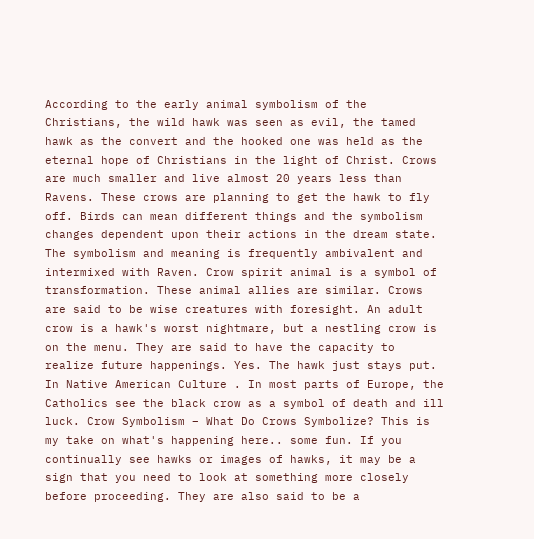According to the early animal symbolism of the Christians, the wild hawk was seen as evil, the tamed hawk as the convert and the hooked one was held as the eternal hope of Christians in the light of Christ. Crows are much smaller and live almost 20 years less than Ravens. These crows are planning to get the hawk to fly off. Birds can mean different things and the symbolism changes dependent upon their actions in the dream state. The symbolism and meaning is frequently ambivalent and intermixed with Raven. Crow spirit animal is a symbol of transformation. These animal allies are similar. Crows are said to be wise creatures with foresight. An adult crow is a hawk's worst nightmare, but a nestling crow is on the menu. They are said to have the capacity to realize future happenings. Yes. The hawk just stays put. In Native American Culture . In most parts of Europe, the Catholics see the black crow as a symbol of death and ill luck. Crow Symbolism – What Do Crows Symbolize? This is my take on what's happening here.. some fun. If you continually see hawks or images of hawks, it may be a sign that you need to look at something more closely before proceeding. They are also said to be a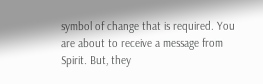symbol of change that is required. You are about to receive a message from Spirit. But, they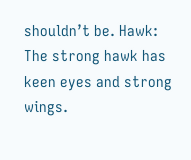shouldn’t be. Hawk: The strong hawk has keen eyes and strong wings.